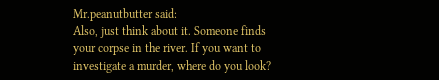Mr.peanutbutter said:
Also, just think about it. Someone finds your corpse in the river. If you want to investigate a murder, where do you look?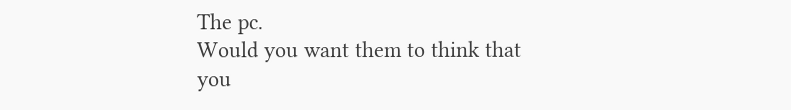The pc.
Would you want them to think that you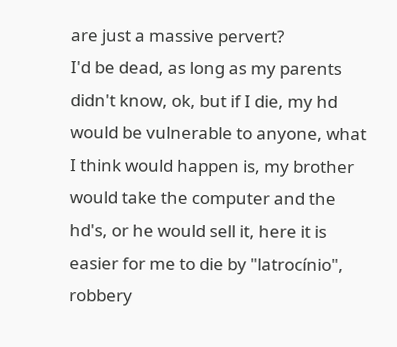are just a massive pervert?
I'd be dead, as long as my parents didn't know, ok, but if I die, my hd would be vulnerable to anyone, what I think would happen is, my brother would take the computer and the hd's, or he would sell it, here it is easier for me to die by "latrocínio", robbery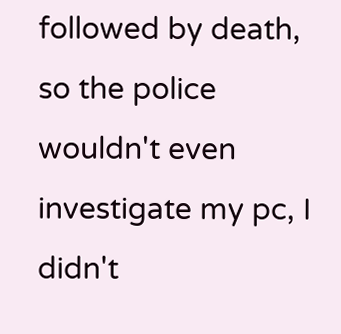followed by death, so the police wouldn't even investigate my pc, I didn't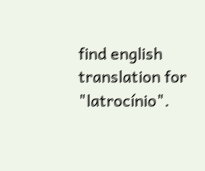find english translation for "latrocínio".